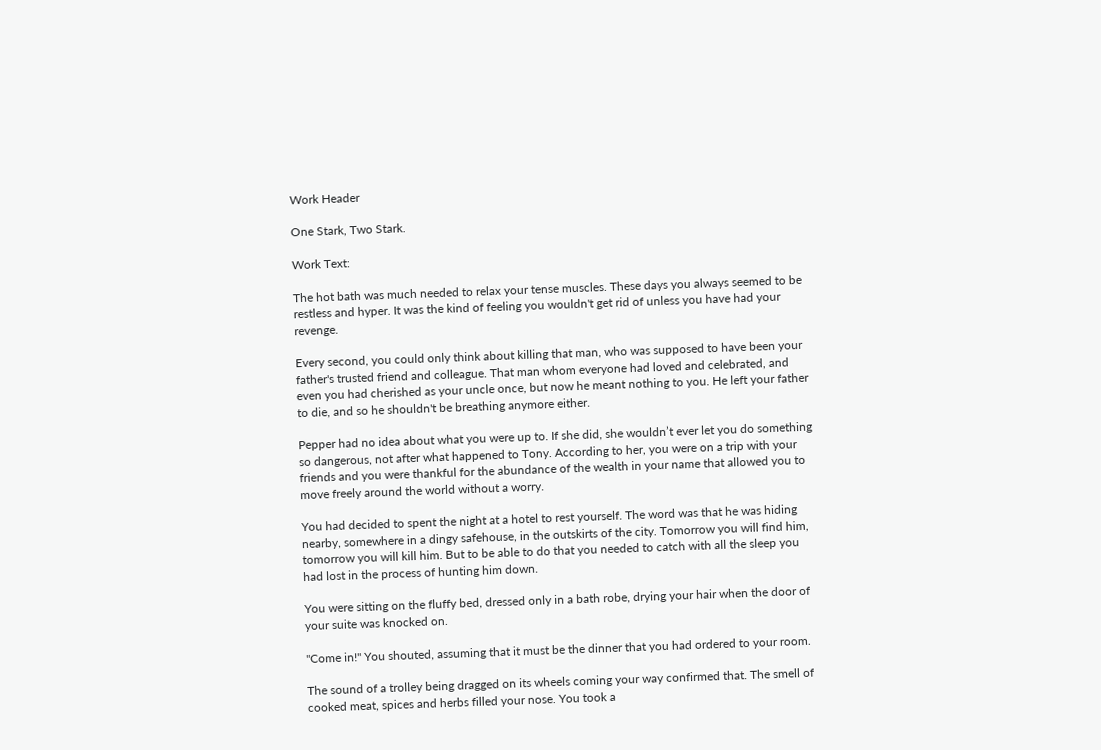Work Header

One Stark, Two Stark.

Work Text:

The hot bath was much needed to relax your tense muscles. These days you always seemed to be restless and hyper. It was the kind of feeling you wouldn't get rid of unless you have had your revenge.

Every second, you could only think about killing that man, who was supposed to have been your father's trusted friend and colleague. That man whom everyone had loved and celebrated, and even you had cherished as your uncle once, but now he meant nothing to you. He left your father to die, and so he shouldn't be breathing anymore either.

Pepper had no idea about what you were up to. If she did, she wouldn’t ever let you do something so dangerous, not after what happened to Tony. According to her, you were on a trip with your friends and you were thankful for the abundance of the wealth in your name that allowed you to move freely around the world without a worry.

You had decided to spent the night at a hotel to rest yourself. The word was that he was hiding nearby, somewhere in a dingy safehouse, in the outskirts of the city. Tomorrow you will find him, tomorrow you will kill him. But to be able to do that you needed to catch with all the sleep you had lost in the process of hunting him down.

You were sitting on the fluffy bed, dressed only in a bath robe, drying your hair when the door of your suite was knocked on.

"Come in!" You shouted, assuming that it must be the dinner that you had ordered to your room.

The sound of a trolley being dragged on its wheels coming your way confirmed that. The smell of cooked meat, spices and herbs filled your nose. You took a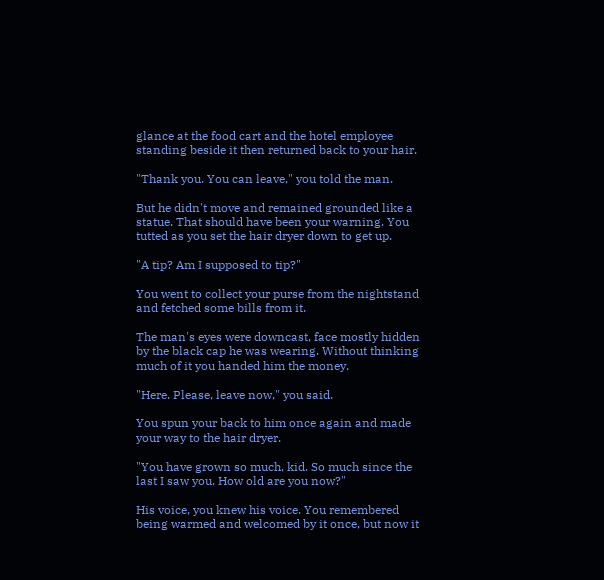glance at the food cart and the hotel employee standing beside it then returned back to your hair.

"Thank you. You can leave," you told the man.

But he didn't move and remained grounded like a statue. That should have been your warning. You tutted as you set the hair dryer down to get up.

"A tip? Am I supposed to tip?"

You went to collect your purse from the nightstand and fetched some bills from it.

The man's eyes were downcast, face mostly hidden by the black cap he was wearing. Without thinking much of it you handed him the money.

"Here. Please, leave now," you said.

You spun your back to him once again and made your way to the hair dryer.

"You have grown so much, kid. So much since the last I saw you. How old are you now?"

His voice, you knew his voice. You remembered being warmed and welcomed by it once, but now it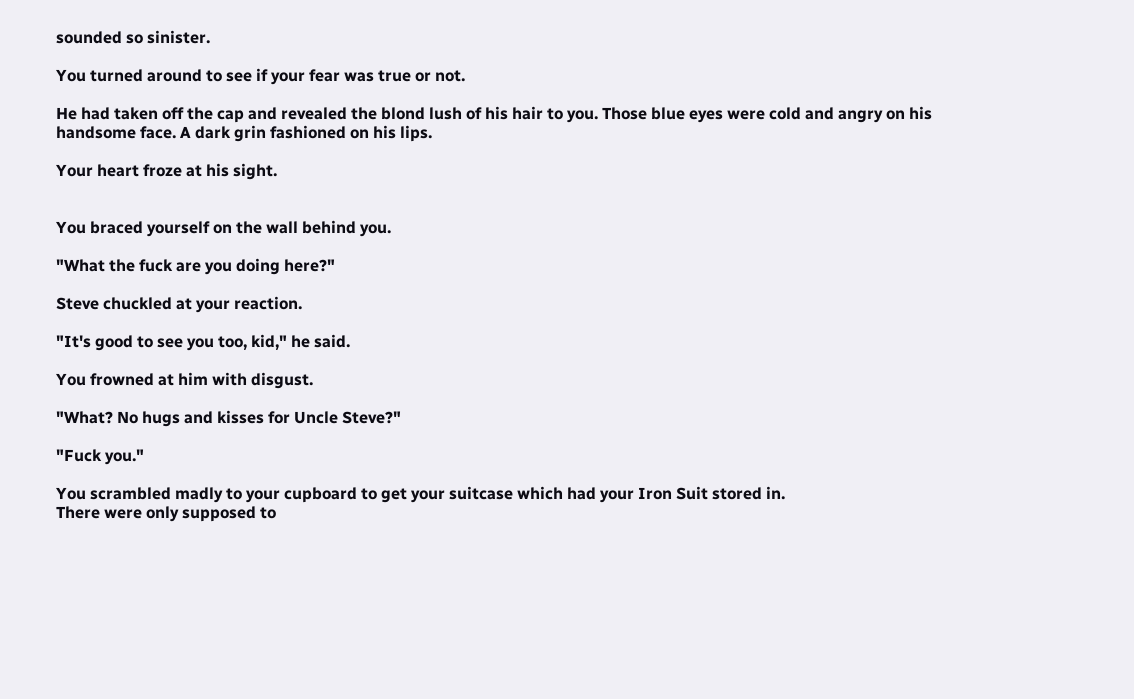sounded so sinister.

You turned around to see if your fear was true or not.

He had taken off the cap and revealed the blond lush of his hair to you. Those blue eyes were cold and angry on his handsome face. A dark grin fashioned on his lips.

Your heart froze at his sight.


You braced yourself on the wall behind you.

"What the fuck are you doing here?"

Steve chuckled at your reaction.

"It's good to see you too, kid," he said.

You frowned at him with disgust.

"What? No hugs and kisses for Uncle Steve?"

"Fuck you."

You scrambled madly to your cupboard to get your suitcase which had your Iron Suit stored in.
There were only supposed to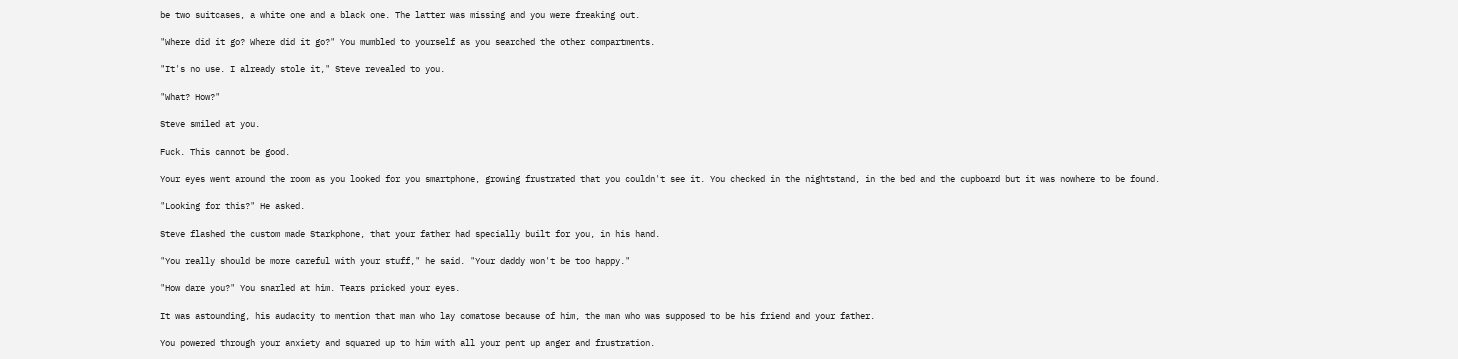be two suitcases, a white one and a black one. The latter was missing and you were freaking out.

"Where did it go? Where did it go?" You mumbled to yourself as you searched the other compartments.

"It's no use. I already stole it," Steve revealed to you.

"What? How?"

Steve smiled at you.

Fuck. This cannot be good.

Your eyes went around the room as you looked for you smartphone, growing frustrated that you couldn't see it. You checked in the nightstand, in the bed and the cupboard but it was nowhere to be found.

"Looking for this?" He asked.

Steve flashed the custom made Starkphone, that your father had specially built for you, in his hand.

"You really should be more careful with your stuff," he said. "Your daddy won't be too happy."

"How dare you?" You snarled at him. Tears pricked your eyes.

It was astounding, his audacity to mention that man who lay comatose because of him, the man who was supposed to be his friend and your father.

You powered through your anxiety and squared up to him with all your pent up anger and frustration.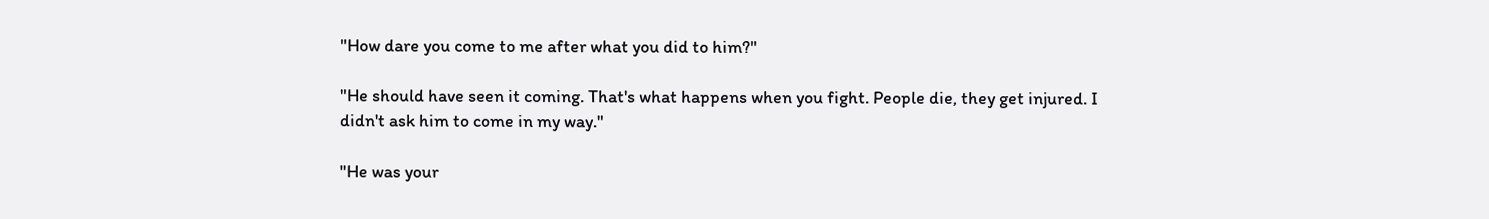"How dare you come to me after what you did to him?"

"He should have seen it coming. That's what happens when you fight. People die, they get injured. I didn't ask him to come in my way."

"He was your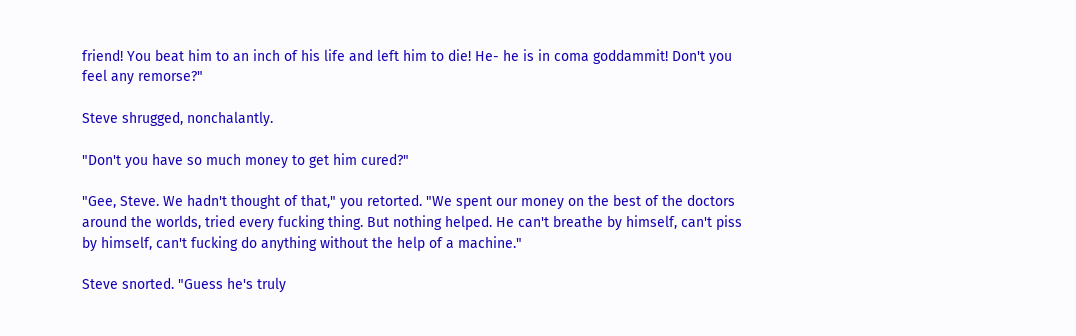friend! You beat him to an inch of his life and left him to die! He- he is in coma goddammit! Don't you feel any remorse?"

Steve shrugged, nonchalantly.

"Don't you have so much money to get him cured?"

"Gee, Steve. We hadn't thought of that," you retorted. "We spent our money on the best of the doctors around the worlds, tried every fucking thing. But nothing helped. He can't breathe by himself, can't piss by himself, can't fucking do anything without the help of a machine."

Steve snorted. "Guess he's truly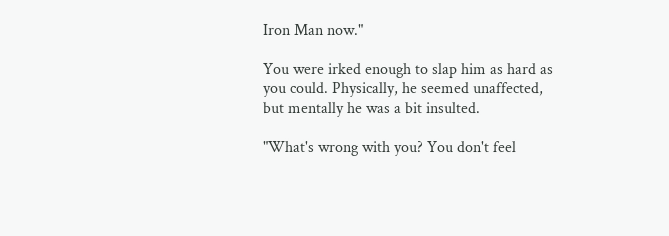Iron Man now."

You were irked enough to slap him as hard as you could. Physically, he seemed unaffected, but mentally he was a bit insulted.

"What's wrong with you? You don't feel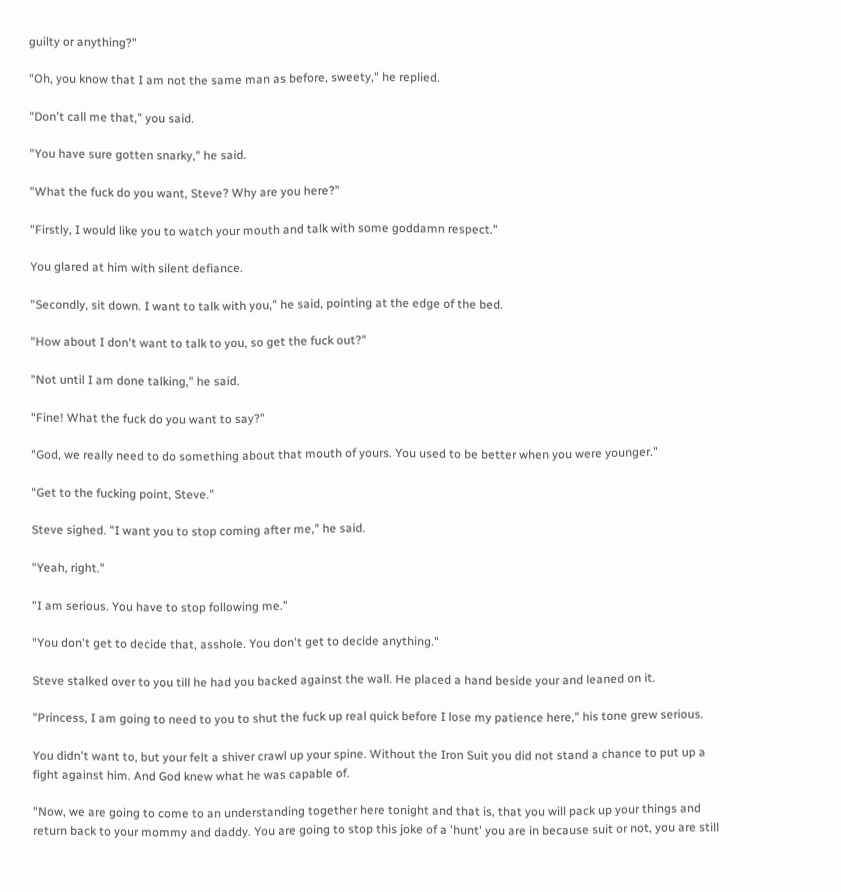guilty or anything?"

"Oh, you know that I am not the same man as before, sweety," he replied.

"Don't call me that," you said.

"You have sure gotten snarky," he said.

"What the fuck do you want, Steve? Why are you here?"

"Firstly, I would like you to watch your mouth and talk with some goddamn respect."

You glared at him with silent defiance.

"Secondly, sit down. I want to talk with you," he said, pointing at the edge of the bed.

"How about I don't want to talk to you, so get the fuck out?"

"Not until I am done talking," he said.

"Fine! What the fuck do you want to say?"

"God, we really need to do something about that mouth of yours. You used to be better when you were younger."

"Get to the fucking point, Steve."

Steve sighed. "I want you to stop coming after me," he said.

"Yeah, right."

"I am serious. You have to stop following me."

"You don't get to decide that, asshole. You don't get to decide anything."

Steve stalked over to you till he had you backed against the wall. He placed a hand beside your and leaned on it.

"Princess, I am going to need to you to shut the fuck up real quick before I lose my patience here," his tone grew serious.

You didn't want to, but your felt a shiver crawl up your spine. Without the Iron Suit you did not stand a chance to put up a fight against him. And God knew what he was capable of.

"Now, we are going to come to an understanding together here tonight and that is, that you will pack up your things and return back to your mommy and daddy. You are going to stop this joke of a 'hunt' you are in because suit or not, you are still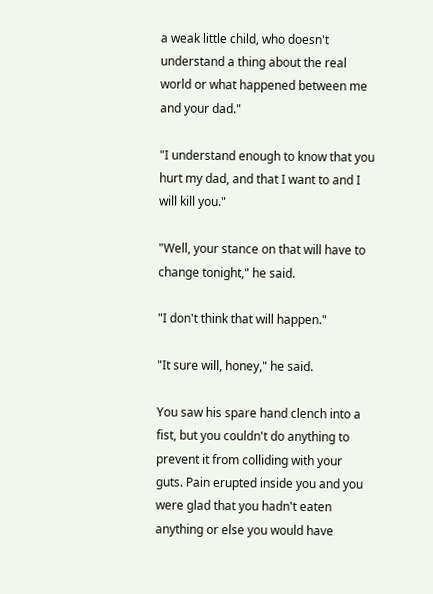a weak little child, who doesn't understand a thing about the real world or what happened between me and your dad."

"I understand enough to know that you hurt my dad, and that I want to and I will kill you."

"Well, your stance on that will have to change tonight," he said.

"I don't think that will happen."

"It sure will, honey," he said.

You saw his spare hand clench into a fist, but you couldn't do anything to prevent it from colliding with your guts. Pain erupted inside you and you were glad that you hadn't eaten anything or else you would have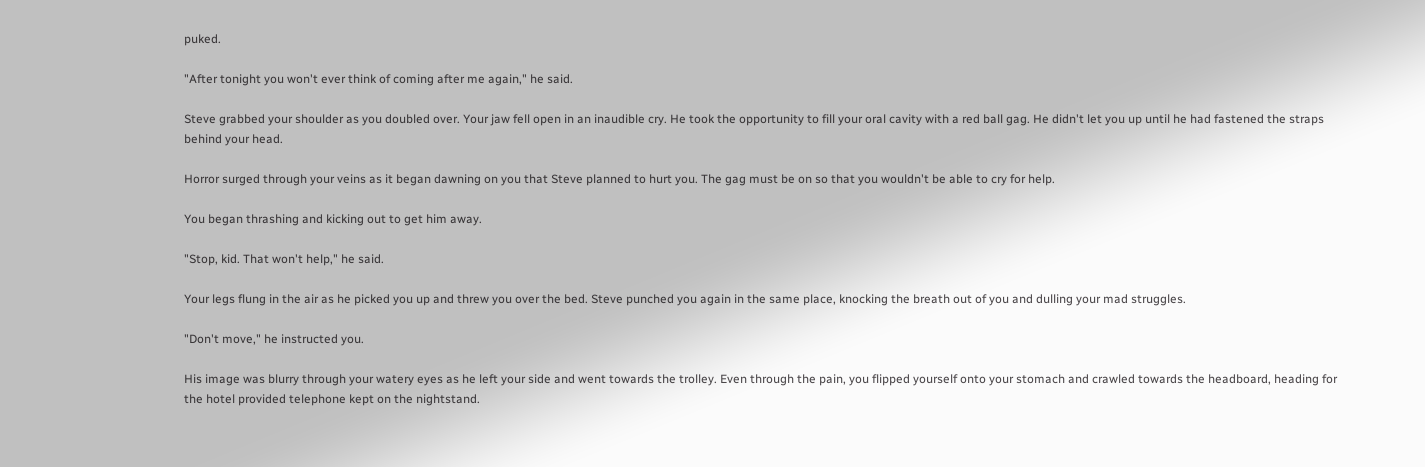puked.

"After tonight you won't ever think of coming after me again," he said.

Steve grabbed your shoulder as you doubled over. Your jaw fell open in an inaudible cry. He took the opportunity to fill your oral cavity with a red ball gag. He didn't let you up until he had fastened the straps behind your head.

Horror surged through your veins as it began dawning on you that Steve planned to hurt you. The gag must be on so that you wouldn't be able to cry for help.

You began thrashing and kicking out to get him away.

"Stop, kid. That won't help," he said.

Your legs flung in the air as he picked you up and threw you over the bed. Steve punched you again in the same place, knocking the breath out of you and dulling your mad struggles.

"Don't move," he instructed you.

His image was blurry through your watery eyes as he left your side and went towards the trolley. Even through the pain, you flipped yourself onto your stomach and crawled towards the headboard, heading for the hotel provided telephone kept on the nightstand.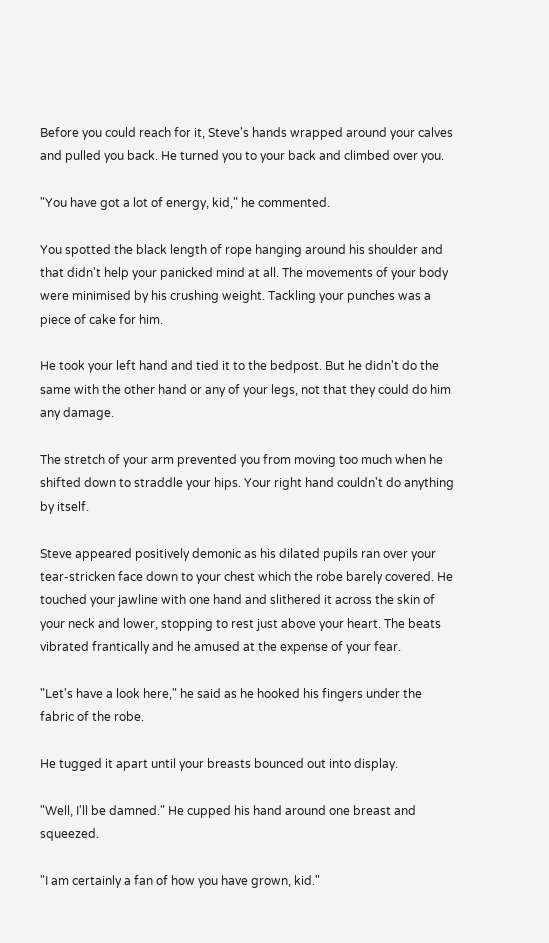Before you could reach for it, Steve's hands wrapped around your calves and pulled you back. He turned you to your back and climbed over you.

"You have got a lot of energy, kid," he commented.

You spotted the black length of rope hanging around his shoulder and that didn't help your panicked mind at all. The movements of your body were minimised by his crushing weight. Tackling your punches was a piece of cake for him.

He took your left hand and tied it to the bedpost. But he didn't do the same with the other hand or any of your legs, not that they could do him any damage.

The stretch of your arm prevented you from moving too much when he shifted down to straddle your hips. Your right hand couldn't do anything by itself.

Steve appeared positively demonic as his dilated pupils ran over your tear-stricken face down to your chest which the robe barely covered. He touched your jawline with one hand and slithered it across the skin of your neck and lower, stopping to rest just above your heart. The beats vibrated frantically and he amused at the expense of your fear.

"Let's have a look here," he said as he hooked his fingers under the fabric of the robe.

He tugged it apart until your breasts bounced out into display.

"Well, I'll be damned." He cupped his hand around one breast and squeezed.

"I am certainly a fan of how you have grown, kid."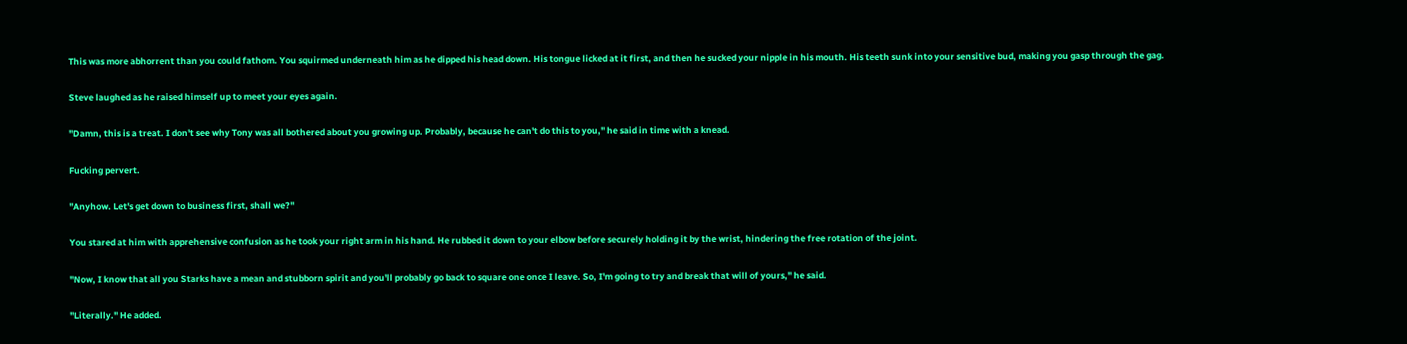This was more abhorrent than you could fathom. You squirmed underneath him as he dipped his head down. His tongue licked at it first, and then he sucked your nipple in his mouth. His teeth sunk into your sensitive bud, making you gasp through the gag.

Steve laughed as he raised himself up to meet your eyes again.

"Damn, this is a treat. I don't see why Tony was all bothered about you growing up. Probably, because he can't do this to you," he said in time with a knead.

Fucking pervert.

"Anyhow. Let's get down to business first, shall we?"

You stared at him with apprehensive confusion as he took your right arm in his hand. He rubbed it down to your elbow before securely holding it by the wrist, hindering the free rotation of the joint.

"Now, I know that all you Starks have a mean and stubborn spirit and you'll probably go back to square one once I leave. So, I'm going to try and break that will of yours," he said.

"Literally." He added.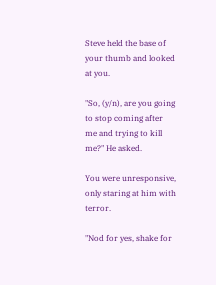Steve held the base of your thumb and looked at you.

"So, (y/n), are you going to stop coming after me and trying to kill me?" He asked.

You were unresponsive, only staring at him with terror.

"Nod for yes, shake for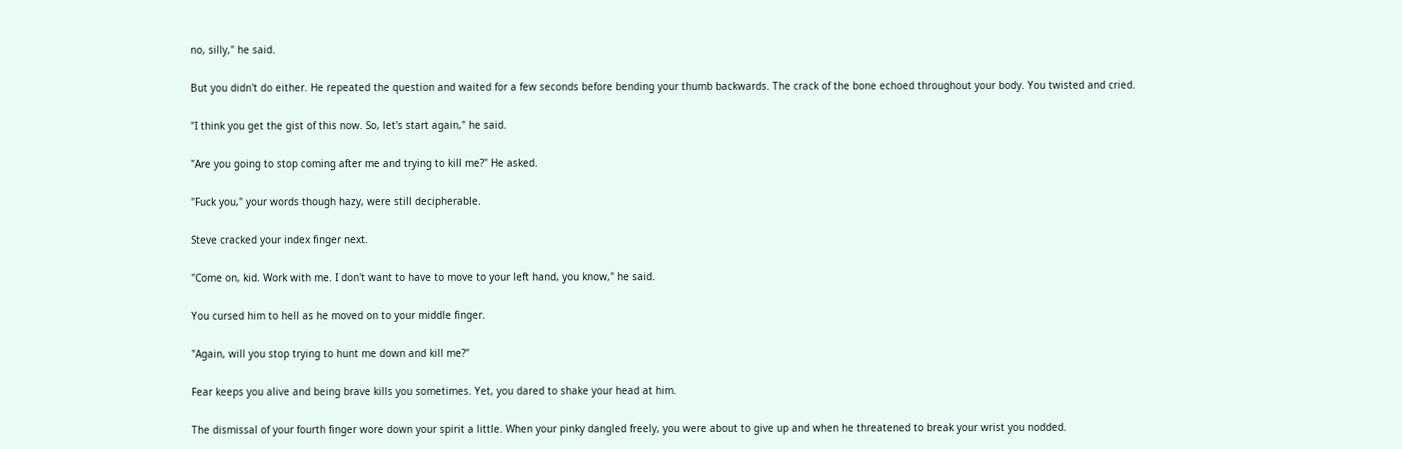no, silly," he said.

But you didn't do either. He repeated the question and waited for a few seconds before bending your thumb backwards. The crack of the bone echoed throughout your body. You twisted and cried.

"I think you get the gist of this now. So, let's start again," he said.

"Are you going to stop coming after me and trying to kill me?" He asked.

"Fuck you," your words though hazy, were still decipherable.

Steve cracked your index finger next.

"Come on, kid. Work with me. I don't want to have to move to your left hand, you know," he said.

You cursed him to hell as he moved on to your middle finger.

"Again, will you stop trying to hunt me down and kill me?"

Fear keeps you alive and being brave kills you sometimes. Yet, you dared to shake your head at him.

The dismissal of your fourth finger wore down your spirit a little. When your pinky dangled freely, you were about to give up and when he threatened to break your wrist you nodded.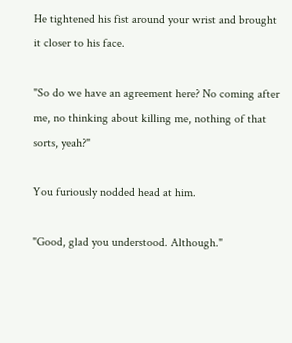He tightened his fist around your wrist and brought it closer to his face.

"So do we have an agreement here? No coming after me, no thinking about killing me, nothing of that sorts, yeah?"

You furiously nodded head at him.

"Good, glad you understood. Although."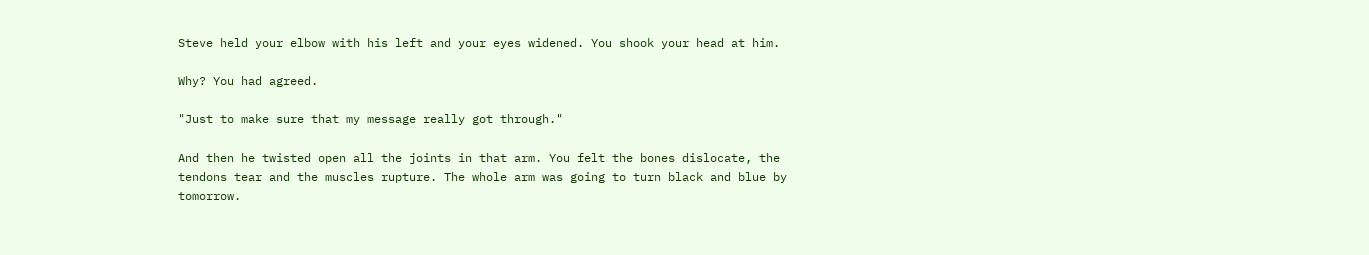Steve held your elbow with his left and your eyes widened. You shook your head at him.

Why? You had agreed.

"Just to make sure that my message really got through."

And then he twisted open all the joints in that arm. You felt the bones dislocate, the tendons tear and the muscles rupture. The whole arm was going to turn black and blue by tomorrow.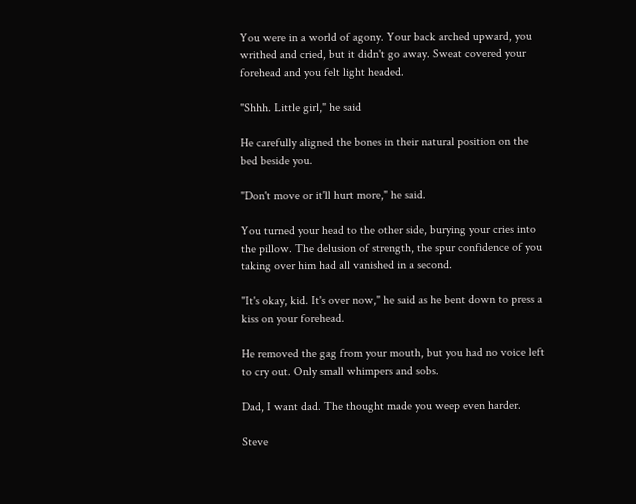You were in a world of agony. Your back arched upward, you writhed and cried, but it didn't go away. Sweat covered your forehead and you felt light headed.

"Shhh. Little girl," he said

He carefully aligned the bones in their natural position on the bed beside you.

"Don't move or it'll hurt more," he said.

You turned your head to the other side, burying your cries into the pillow. The delusion of strength, the spur confidence of you taking over him had all vanished in a second.

"It's okay, kid. It's over now," he said as he bent down to press a kiss on your forehead.

He removed the gag from your mouth, but you had no voice left to cry out. Only small whimpers and sobs.

Dad, I want dad. The thought made you weep even harder.

Steve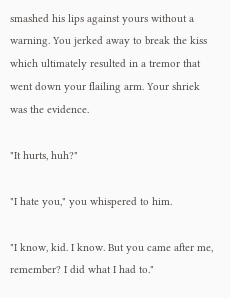smashed his lips against yours without a warning. You jerked away to break the kiss which ultimately resulted in a tremor that went down your flailing arm. Your shriek was the evidence.

"It hurts, huh?"

"I hate you," you whispered to him.

"I know, kid. I know. But you came after me, remember? I did what I had to."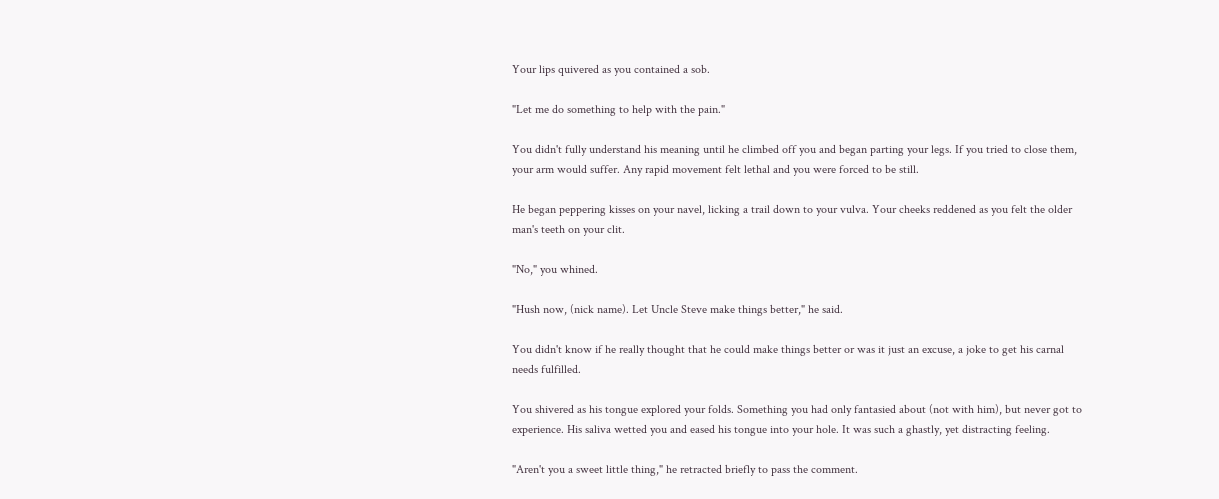Your lips quivered as you contained a sob.

"Let me do something to help with the pain."

You didn't fully understand his meaning until he climbed off you and began parting your legs. If you tried to close them, your arm would suffer. Any rapid movement felt lethal and you were forced to be still.

He began peppering kisses on your navel, licking a trail down to your vulva. Your cheeks reddened as you felt the older man's teeth on your clit.

"No," you whined.

"Hush now, (nick name). Let Uncle Steve make things better," he said.

You didn't know if he really thought that he could make things better or was it just an excuse, a joke to get his carnal needs fulfilled.

You shivered as his tongue explored your folds. Something you had only fantasied about (not with him), but never got to experience. His saliva wetted you and eased his tongue into your hole. It was such a ghastly, yet distracting feeling.

"Aren't you a sweet little thing," he retracted briefly to pass the comment.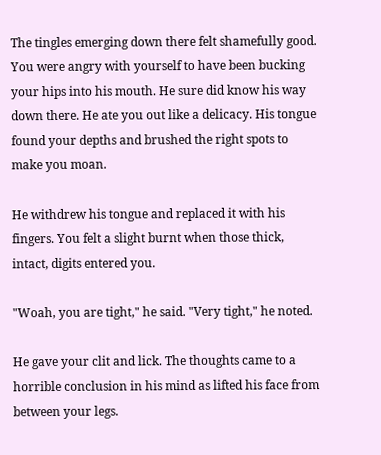The tingles emerging down there felt shamefully good. You were angry with yourself to have been bucking your hips into his mouth. He sure did know his way down there. He ate you out like a delicacy. His tongue found your depths and brushed the right spots to make you moan.

He withdrew his tongue and replaced it with his fingers. You felt a slight burnt when those thick, intact, digits entered you.

"Woah, you are tight," he said. "Very tight," he noted.

He gave your clit and lick. The thoughts came to a horrible conclusion in his mind as lifted his face from between your legs.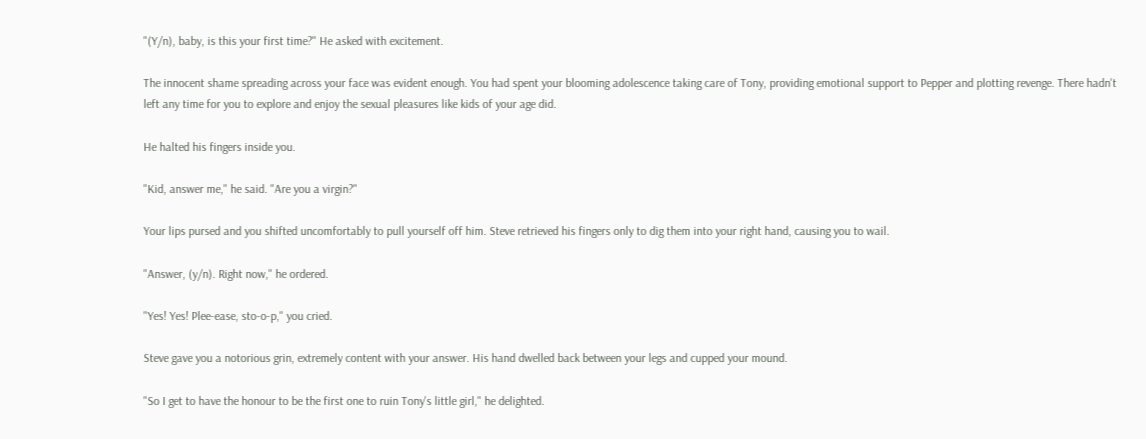"(Y/n), baby, is this your first time?" He asked with excitement.

The innocent shame spreading across your face was evident enough. You had spent your blooming adolescence taking care of Tony, providing emotional support to Pepper and plotting revenge. There hadn't left any time for you to explore and enjoy the sexual pleasures like kids of your age did.

He halted his fingers inside you.

"Kid, answer me," he said. "Are you a virgin?"

Your lips pursed and you shifted uncomfortably to pull yourself off him. Steve retrieved his fingers only to dig them into your right hand, causing you to wail.

"Answer, (y/n). Right now," he ordered.

"Yes! Yes! Plee-ease, sto-o-p," you cried.

Steve gave you a notorious grin, extremely content with your answer. His hand dwelled back between your legs and cupped your mound.

"So I get to have the honour to be the first one to ruin Tony's little girl," he delighted.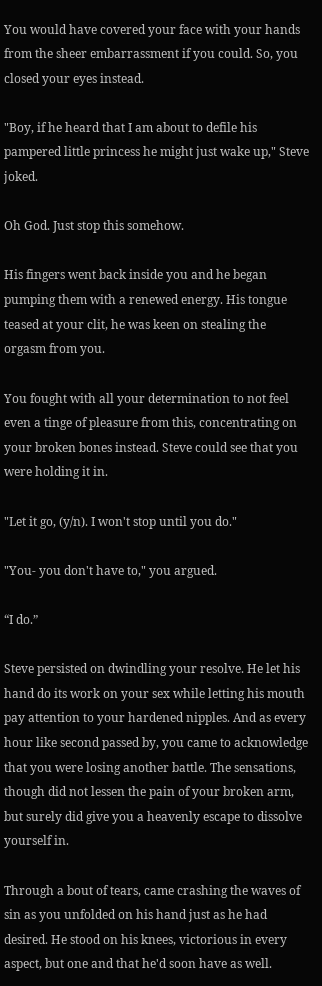You would have covered your face with your hands from the sheer embarrassment if you could. So, you closed your eyes instead.

"Boy, if he heard that I am about to defile his pampered little princess he might just wake up," Steve joked.

Oh God. Just stop this somehow.

His fingers went back inside you and he began pumping them with a renewed energy. His tongue teased at your clit, he was keen on stealing the orgasm from you.

You fought with all your determination to not feel even a tinge of pleasure from this, concentrating on your broken bones instead. Steve could see that you were holding it in.

"Let it go, (y/n). I won't stop until you do."

"You- you don't have to," you argued.

“I do.”

Steve persisted on dwindling your resolve. He let his hand do its work on your sex while letting his mouth pay attention to your hardened nipples. And as every hour like second passed by, you came to acknowledge that you were losing another battle. The sensations, though did not lessen the pain of your broken arm, but surely did give you a heavenly escape to dissolve yourself in.

Through a bout of tears, came crashing the waves of sin as you unfolded on his hand just as he had desired. He stood on his knees, victorious in every aspect, but one and that he'd soon have as well.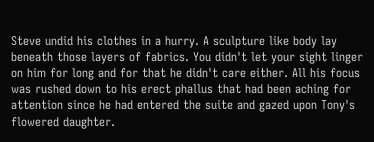Steve undid his clothes in a hurry. A sculpture like body lay beneath those layers of fabrics. You didn't let your sight linger on him for long and for that he didn't care either. All his focus was rushed down to his erect phallus that had been aching for attention since he had entered the suite and gazed upon Tony's flowered daughter.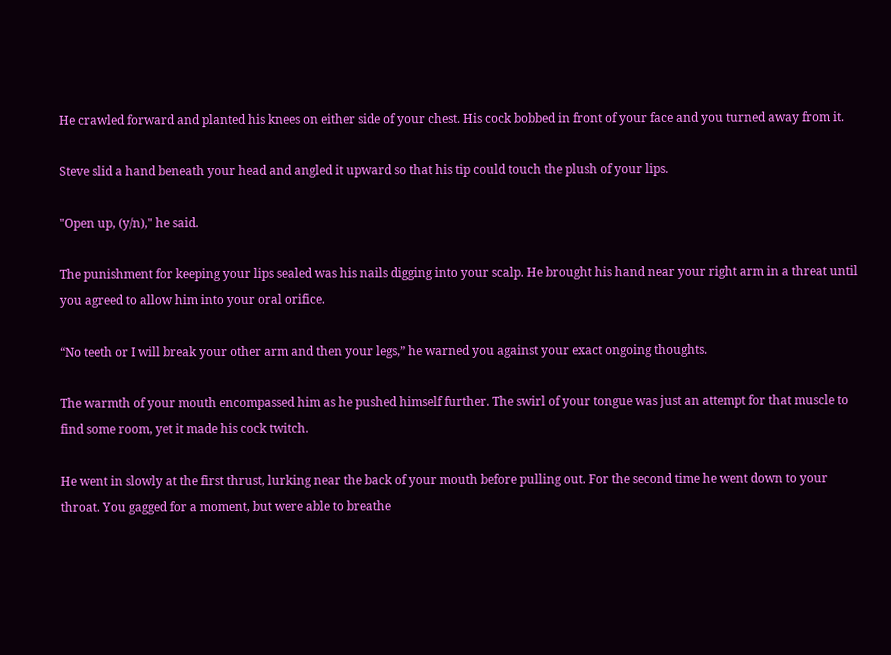He crawled forward and planted his knees on either side of your chest. His cock bobbed in front of your face and you turned away from it.

Steve slid a hand beneath your head and angled it upward so that his tip could touch the plush of your lips.

"Open up, (y/n)," he said.

The punishment for keeping your lips sealed was his nails digging into your scalp. He brought his hand near your right arm in a threat until you agreed to allow him into your oral orifice.

“No teeth or I will break your other arm and then your legs,” he warned you against your exact ongoing thoughts.

The warmth of your mouth encompassed him as he pushed himself further. The swirl of your tongue was just an attempt for that muscle to find some room, yet it made his cock twitch.

He went in slowly at the first thrust, lurking near the back of your mouth before pulling out. For the second time he went down to your throat. You gagged for a moment, but were able to breathe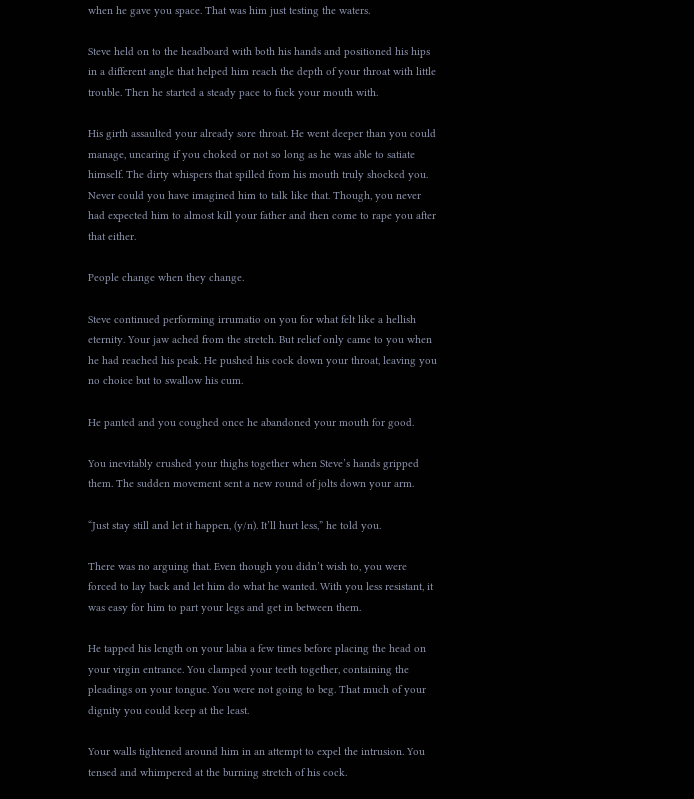when he gave you space. That was him just testing the waters.

Steve held on to the headboard with both his hands and positioned his hips in a different angle that helped him reach the depth of your throat with little trouble. Then he started a steady pace to fuck your mouth with.

His girth assaulted your already sore throat. He went deeper than you could manage, uncaring if you choked or not so long as he was able to satiate himself. The dirty whispers that spilled from his mouth truly shocked you. Never could you have imagined him to talk like that. Though, you never had expected him to almost kill your father and then come to rape you after that either.

People change when they change.

Steve continued performing irrumatio on you for what felt like a hellish eternity. Your jaw ached from the stretch. But relief only came to you when he had reached his peak. He pushed his cock down your throat, leaving you no choice but to swallow his cum.

He panted and you coughed once he abandoned your mouth for good.

You inevitably crushed your thighs together when Steve’s hands gripped them. The sudden movement sent a new round of jolts down your arm.

“Just stay still and let it happen, (y/n). It’ll hurt less,” he told you.

There was no arguing that. Even though you didn’t wish to, you were forced to lay back and let him do what he wanted. With you less resistant, it was easy for him to part your legs and get in between them.

He tapped his length on your labia a few times before placing the head on your virgin entrance. You clamped your teeth together, containing the pleadings on your tongue. You were not going to beg. That much of your dignity you could keep at the least.

Your walls tightened around him in an attempt to expel the intrusion. You tensed and whimpered at the burning stretch of his cock.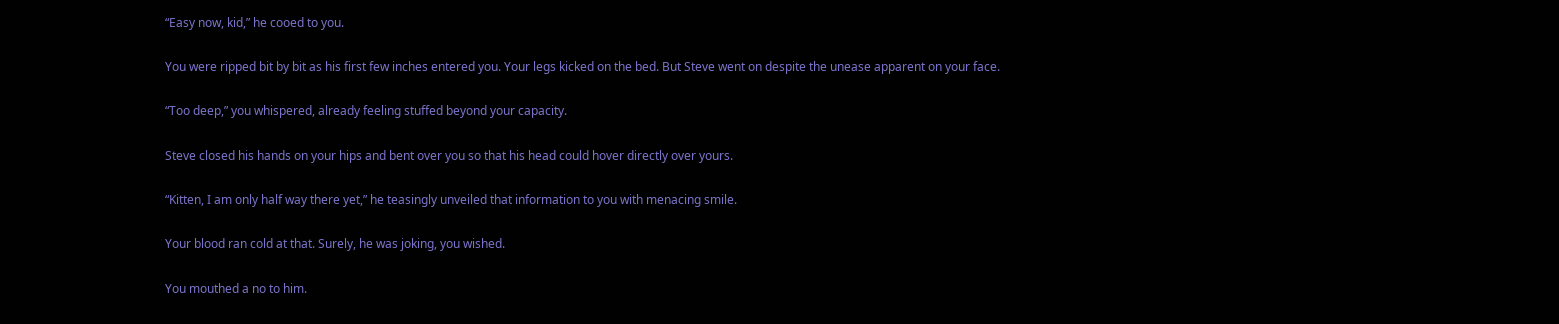“Easy now, kid,” he cooed to you.

You were ripped bit by bit as his first few inches entered you. Your legs kicked on the bed. But Steve went on despite the unease apparent on your face.

“Too deep,” you whispered, already feeling stuffed beyond your capacity.

Steve closed his hands on your hips and bent over you so that his head could hover directly over yours.

“Kitten, I am only half way there yet,” he teasingly unveiled that information to you with menacing smile.

Your blood ran cold at that. Surely, he was joking, you wished.

You mouthed a no to him.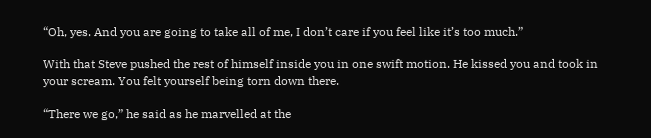“Oh, yes. And you are going to take all of me, I don’t care if you feel like it’s too much.”

With that Steve pushed the rest of himself inside you in one swift motion. He kissed you and took in your scream. You felt yourself being torn down there.

“There we go,” he said as he marvelled at the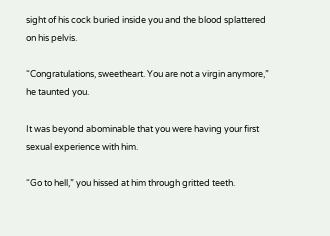sight of his cock buried inside you and the blood splattered on his pelvis.

“Congratulations, sweetheart. You are not a virgin anymore,” he taunted you.

It was beyond abominable that you were having your first sexual experience with him.

“Go to hell,” you hissed at him through gritted teeth.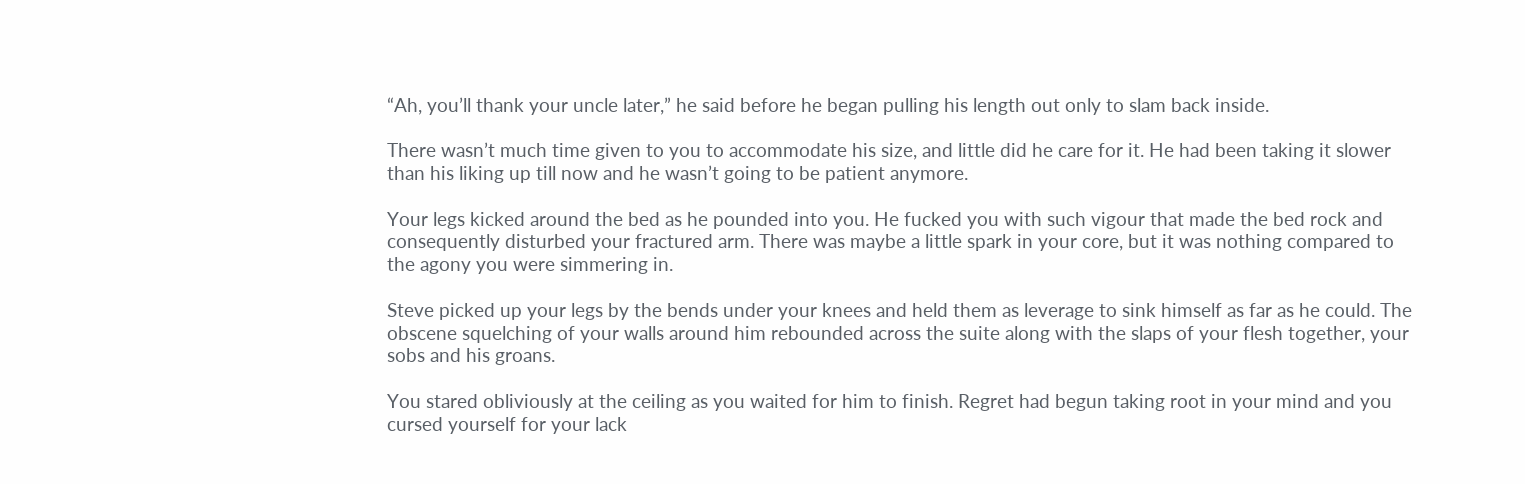“Ah, you’ll thank your uncle later,” he said before he began pulling his length out only to slam back inside.

There wasn’t much time given to you to accommodate his size, and little did he care for it. He had been taking it slower than his liking up till now and he wasn’t going to be patient anymore.

Your legs kicked around the bed as he pounded into you. He fucked you with such vigour that made the bed rock and consequently disturbed your fractured arm. There was maybe a little spark in your core, but it was nothing compared to the agony you were simmering in.

Steve picked up your legs by the bends under your knees and held them as leverage to sink himself as far as he could. The obscene squelching of your walls around him rebounded across the suite along with the slaps of your flesh together, your sobs and his groans.

You stared obliviously at the ceiling as you waited for him to finish. Regret had begun taking root in your mind and you cursed yourself for your lack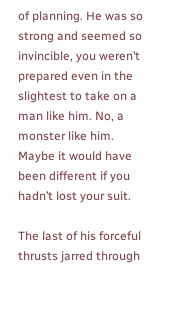of planning. He was so strong and seemed so invincible, you weren’t prepared even in the slightest to take on a man like him. No, a monster like him. Maybe it would have been different if you hadn’t lost your suit.

The last of his forceful thrusts jarred through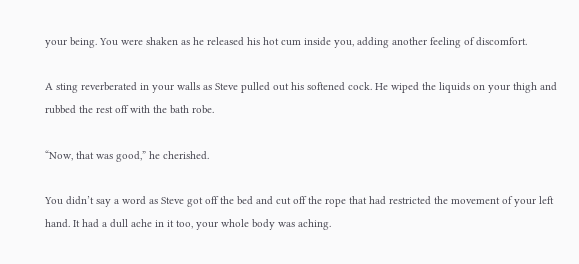your being. You were shaken as he released his hot cum inside you, adding another feeling of discomfort.

A sting reverberated in your walls as Steve pulled out his softened cock. He wiped the liquids on your thigh and rubbed the rest off with the bath robe.

“Now, that was good,” he cherished.

You didn’t say a word as Steve got off the bed and cut off the rope that had restricted the movement of your left hand. It had a dull ache in it too, your whole body was aching.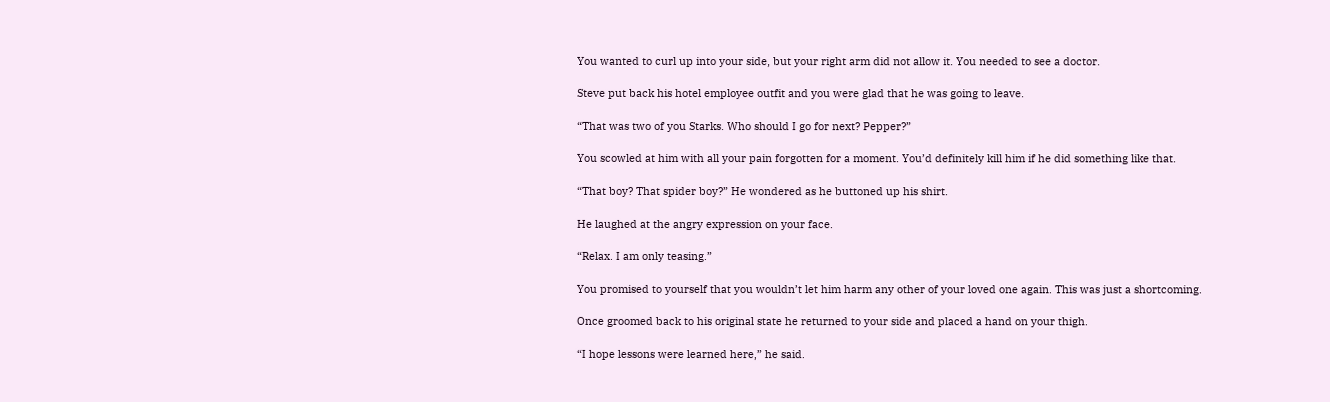You wanted to curl up into your side, but your right arm did not allow it. You needed to see a doctor.

Steve put back his hotel employee outfit and you were glad that he was going to leave.

“That was two of you Starks. Who should I go for next? Pepper?”

You scowled at him with all your pain forgotten for a moment. You’d definitely kill him if he did something like that.

“That boy? That spider boy?” He wondered as he buttoned up his shirt.

He laughed at the angry expression on your face.

“Relax. I am only teasing.”

You promised to yourself that you wouldn’t let him harm any other of your loved one again. This was just a shortcoming.

Once groomed back to his original state he returned to your side and placed a hand on your thigh.

“I hope lessons were learned here,” he said.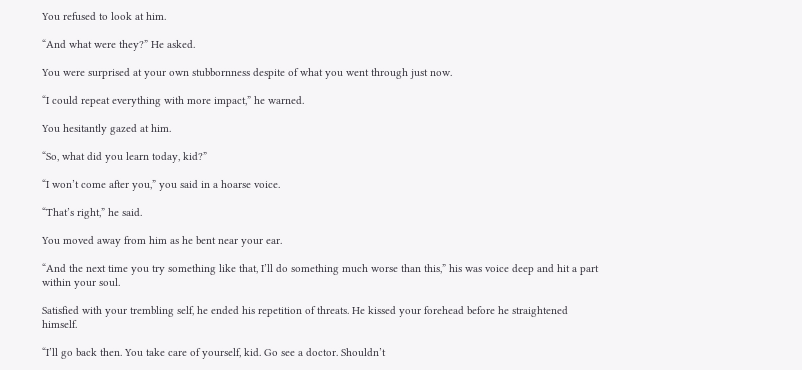You refused to look at him.

“And what were they?” He asked.

You were surprised at your own stubbornness despite of what you went through just now.

“I could repeat everything with more impact,” he warned.

You hesitantly gazed at him.

“So, what did you learn today, kid?”

“I won’t come after you,” you said in a hoarse voice.

“That’s right,” he said.

You moved away from him as he bent near your ear.

“And the next time you try something like that, I’ll do something much worse than this,” his was voice deep and hit a part within your soul.

Satisfied with your trembling self, he ended his repetition of threats. He kissed your forehead before he straightened himself.

“I’ll go back then. You take care of yourself, kid. Go see a doctor. Shouldn’t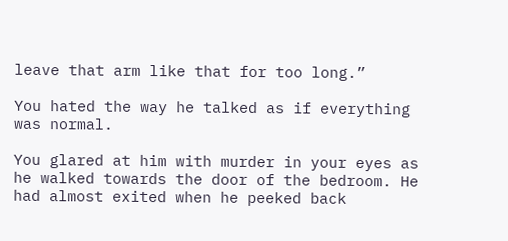leave that arm like that for too long.”

You hated the way he talked as if everything was normal.

You glared at him with murder in your eyes as he walked towards the door of the bedroom. He had almost exited when he peeked back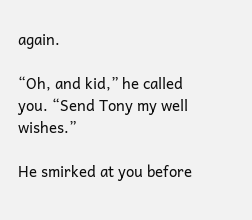again.

“Oh, and kid,” he called you. “Send Tony my well wishes.”

He smirked at you before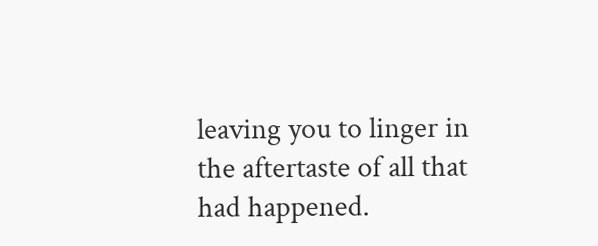leaving you to linger in the aftertaste of all that had happened.